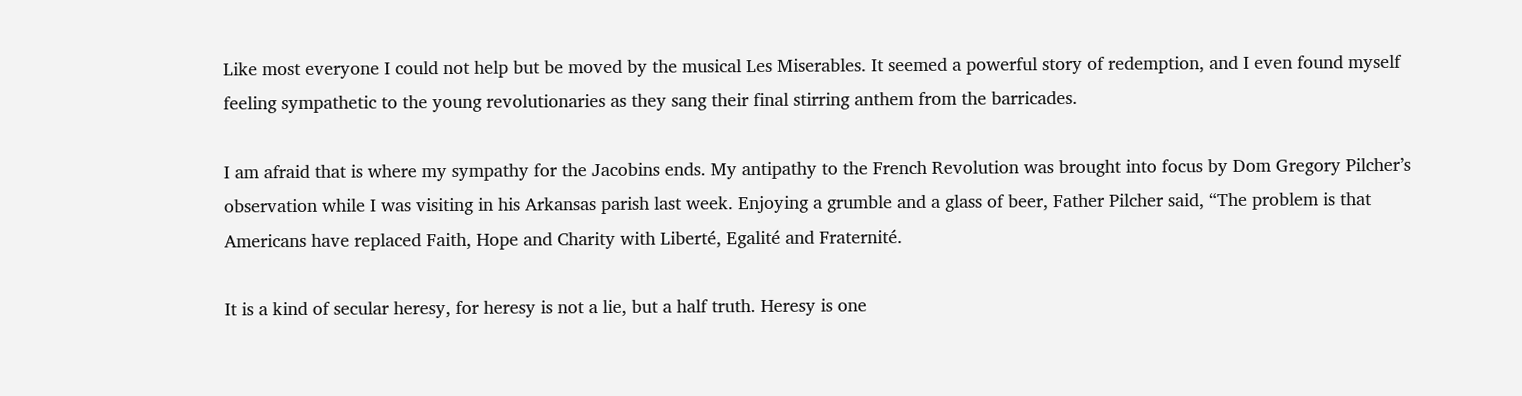Like most everyone I could not help but be moved by the musical Les Miserables. It seemed a powerful story of redemption, and I even found myself feeling sympathetic to the young revolutionaries as they sang their final stirring anthem from the barricades.

I am afraid that is where my sympathy for the Jacobins ends. My antipathy to the French Revolution was brought into focus by Dom Gregory Pilcher’s observation while I was visiting in his Arkansas parish last week. Enjoying a grumble and a glass of beer, Father Pilcher said, “The problem is that Americans have replaced Faith, Hope and Charity with Liberté, Egalité and Fraternité.

It is a kind of secular heresy, for heresy is not a lie, but a half truth. Heresy is one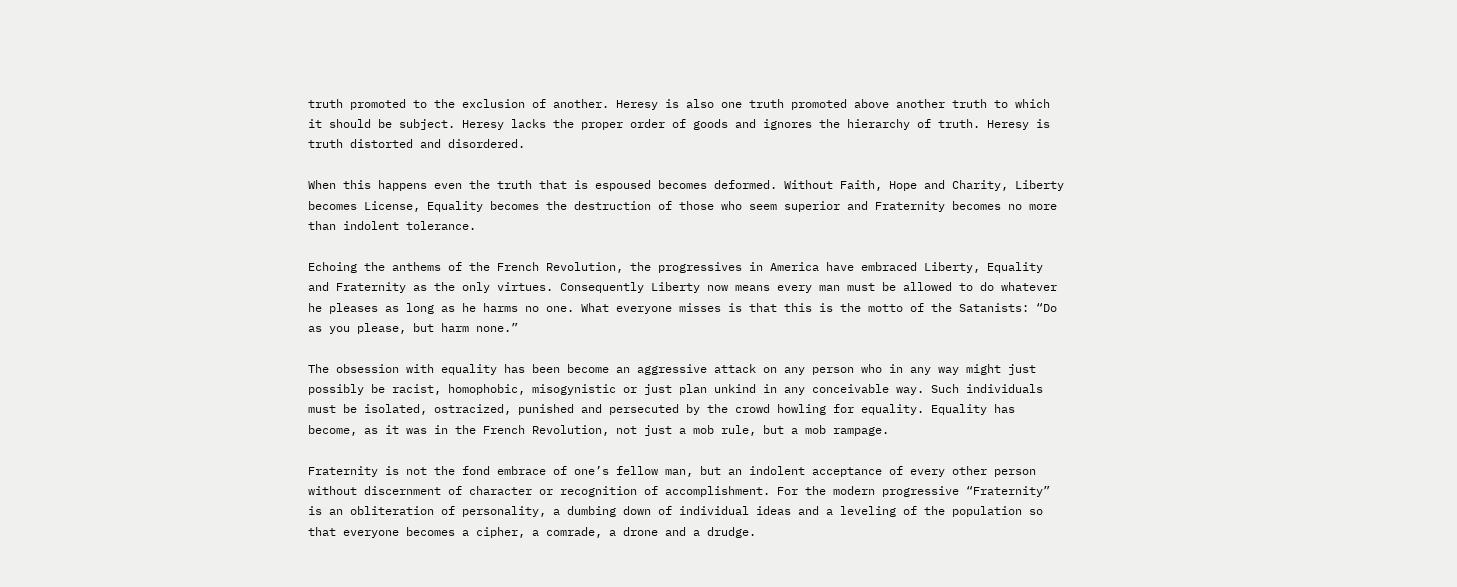truth promoted to the exclusion of another. Heresy is also one truth promoted above another truth to which it should be subject. Heresy lacks the proper order of goods and ignores the hierarchy of truth. Heresy is truth distorted and disordered.

When this happens even the truth that is espoused becomes deformed. Without Faith, Hope and Charity, Liberty becomes License, Equality becomes the destruction of those who seem superior and Fraternity becomes no more than indolent tolerance.

Echoing the anthems of the French Revolution, the progressives in America have embraced Liberty, Equality and Fraternity as the only virtues. Consequently Liberty now means every man must be allowed to do whatever he pleases as long as he harms no one. What everyone misses is that this is the motto of the Satanists: “Do as you please, but harm none.”

The obsession with equality has been become an aggressive attack on any person who in any way might just possibly be racist, homophobic, misogynistic or just plan unkind in any conceivable way. Such individuals must be isolated, ostracized, punished and persecuted by the crowd howling for equality. Equality has become, as it was in the French Revolution, not just a mob rule, but a mob rampage.

Fraternity is not the fond embrace of one’s fellow man, but an indolent acceptance of every other person without discernment of character or recognition of accomplishment. For the modern progressive “Fraternity” is an obliteration of personality, a dumbing down of individual ideas and a leveling of the population so that everyone becomes a cipher, a comrade, a drone and a drudge.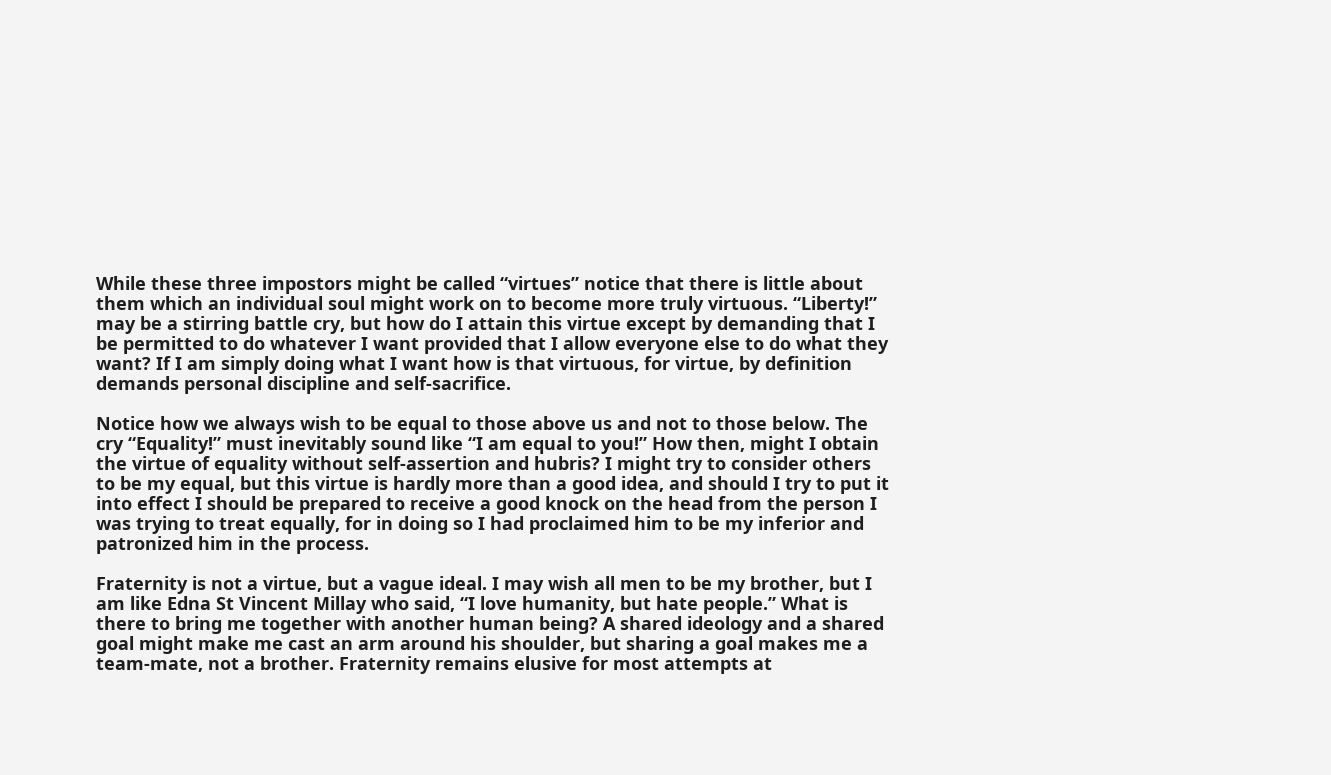While these three impostors might be called “virtues” notice that there is little about them which an individual soul might work on to become more truly virtuous. “Liberty!” may be a stirring battle cry, but how do I attain this virtue except by demanding that I be permitted to do whatever I want provided that I allow everyone else to do what they want? If I am simply doing what I want how is that virtuous, for virtue, by definition demands personal discipline and self-sacrifice.

Notice how we always wish to be equal to those above us and not to those below. The cry “Equality!” must inevitably sound like “I am equal to you!” How then, might I obtain the virtue of equality without self-assertion and hubris? I might try to consider others to be my equal, but this virtue is hardly more than a good idea, and should I try to put it into effect I should be prepared to receive a good knock on the head from the person I was trying to treat equally, for in doing so I had proclaimed him to be my inferior and patronized him in the process.

Fraternity is not a virtue, but a vague ideal. I may wish all men to be my brother, but I am like Edna St Vincent Millay who said, “I love humanity, but hate people.” What is there to bring me together with another human being? A shared ideology and a shared goal might make me cast an arm around his shoulder, but sharing a goal makes me a team-mate, not a brother. Fraternity remains elusive for most attempts at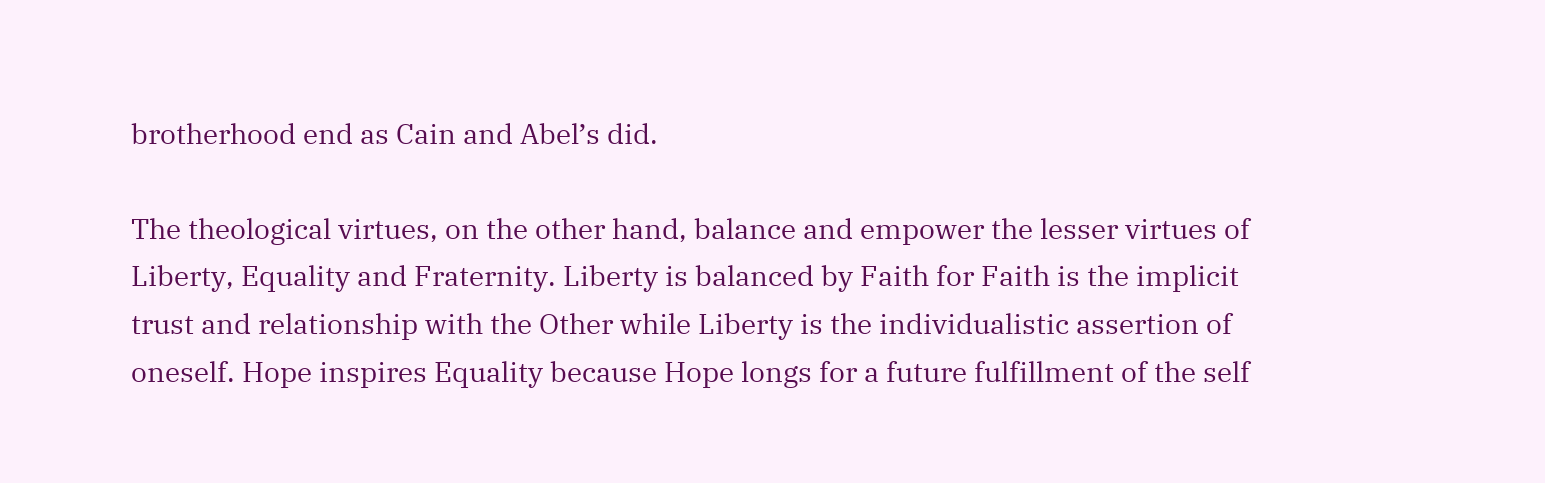brotherhood end as Cain and Abel’s did.

The theological virtues, on the other hand, balance and empower the lesser virtues of Liberty, Equality and Fraternity. Liberty is balanced by Faith for Faith is the implicit trust and relationship with the Other while Liberty is the individualistic assertion of oneself. Hope inspires Equality because Hope longs for a future fulfillment of the self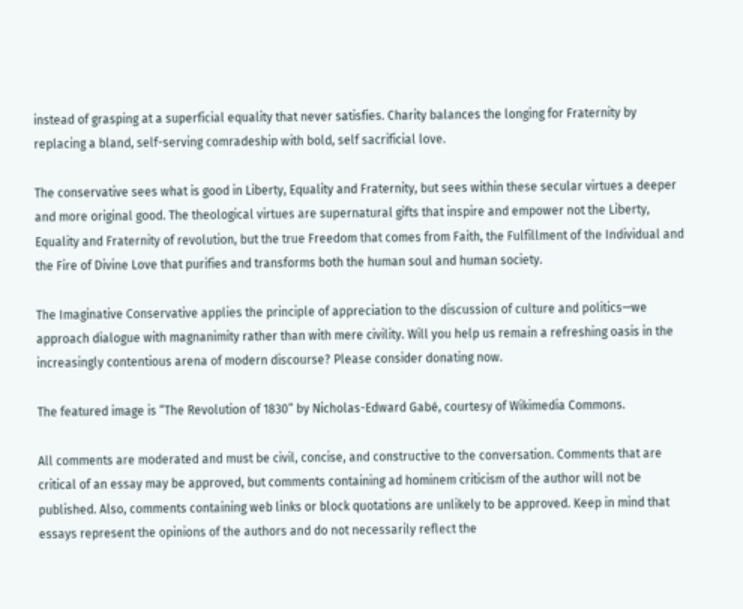instead of grasping at a superficial equality that never satisfies. Charity balances the longing for Fraternity by replacing a bland, self-serving comradeship with bold, self sacrificial love.

The conservative sees what is good in Liberty, Equality and Fraternity, but sees within these secular virtues a deeper and more original good. The theological virtues are supernatural gifts that inspire and empower not the Liberty, Equality and Fraternity of revolution, but the true Freedom that comes from Faith, the Fulfillment of the Individual and the Fire of Divine Love that purifies and transforms both the human soul and human society.

The Imaginative Conservative applies the principle of appreciation to the discussion of culture and politics—we approach dialogue with magnanimity rather than with mere civility. Will you help us remain a refreshing oasis in the increasingly contentious arena of modern discourse? Please consider donating now.

The featured image is “The Revolution of 1830” by Nicholas-Edward Gabé, courtesy of Wikimedia Commons.

All comments are moderated and must be civil, concise, and constructive to the conversation. Comments that are critical of an essay may be approved, but comments containing ad hominem criticism of the author will not be published. Also, comments containing web links or block quotations are unlikely to be approved. Keep in mind that essays represent the opinions of the authors and do not necessarily reflect the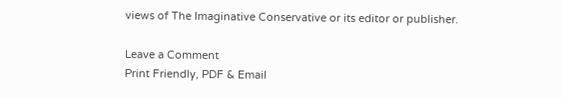views of The Imaginative Conservative or its editor or publisher.

Leave a Comment
Print Friendly, PDF & Email